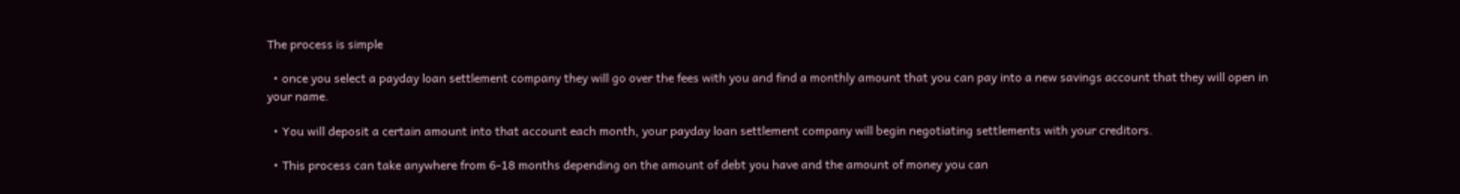The process is simple

  • once you select a payday loan settlement company they will go over the fees with you and find a monthly amount that you can pay into a new savings account that they will open in your name.

  • You will deposit a certain amount into that account each month, your payday loan settlement company will begin negotiating settlements with your creditors.

  • This process can take anywhere from 6-18 months depending on the amount of debt you have and the amount of money you can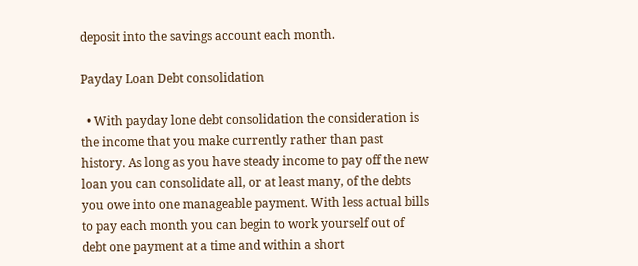deposit into the savings account each month.

Payday Loan Debt consolidation

  • With payday lone debt consolidation the consideration is the income that you make currently rather than past history. As long as you have steady income to pay off the new loan you can consolidate all, or at least many, of the debts you owe into one manageable payment. With less actual bills to pay each month you can begin to work yourself out of debt one payment at a time and within a short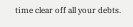time clear off all your debts.